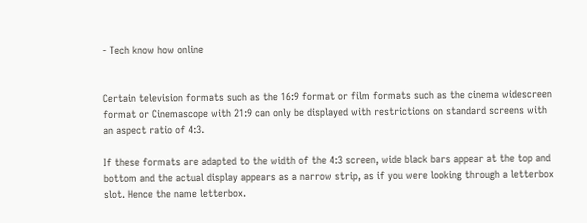- Tech know how online


Certain television formats such as the 16:9 format or film formats such as the cinema widescreen format or Cinemascope with 21:9 can only be displayed with restrictions on standard screens with an aspect ratio of 4:3.

If these formats are adapted to the width of the 4:3 screen, wide black bars appear at the top and bottom and the actual display appears as a narrow strip, as if you were looking through a letterbox slot. Hence the name letterbox.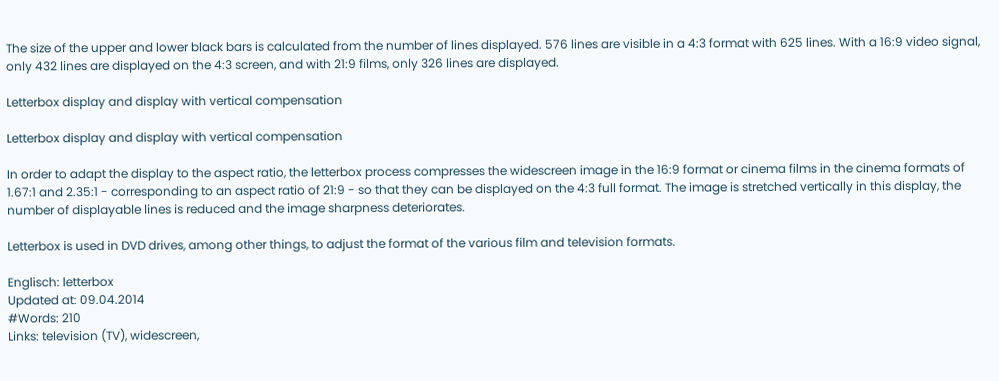The size of the upper and lower black bars is calculated from the number of lines displayed. 576 lines are visible in a 4:3 format with 625 lines. With a 16:9 video signal, only 432 lines are displayed on the 4:3 screen, and with 21:9 films, only 326 lines are displayed.

Letterbox display and display with vertical compensation

Letterbox display and display with vertical compensation

In order to adapt the display to the aspect ratio, the letterbox process compresses the widescreen image in the 16:9 format or cinema films in the cinema formats of 1.67:1 and 2.35:1 - corresponding to an aspect ratio of 21:9 - so that they can be displayed on the 4:3 full format. The image is stretched vertically in this display, the number of displayable lines is reduced and the image sharpness deteriorates.

Letterbox is used in DVD drives, among other things, to adjust the format of the various film and television formats.

Englisch: letterbox
Updated at: 09.04.2014
#Words: 210
Links: television (TV), widescreen,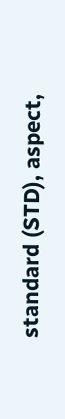standard (STD), aspect,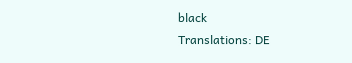black
Translations: DE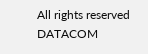All rights reserved DATACOM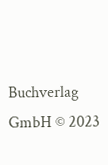Buchverlag GmbH © 2023